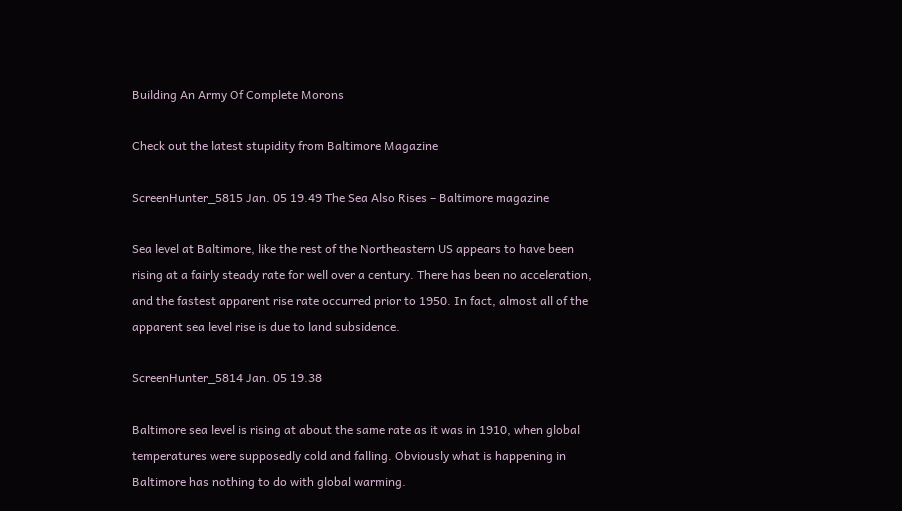Building An Army Of Complete Morons

Check out the latest stupidity from Baltimore Magazine

ScreenHunter_5815 Jan. 05 19.49 The Sea Also Rises – Baltimore magazine

Sea level at Baltimore, like the rest of the Northeastern US appears to have been rising at a fairly steady rate for well over a century. There has been no acceleration, and the fastest apparent rise rate occurred prior to 1950. In fact, almost all of the apparent sea level rise is due to land subsidence.

ScreenHunter_5814 Jan. 05 19.38

Baltimore sea level is rising at about the same rate as it was in 1910, when global temperatures were supposedly cold and falling. Obviously what is happening in Baltimore has nothing to do with global warming.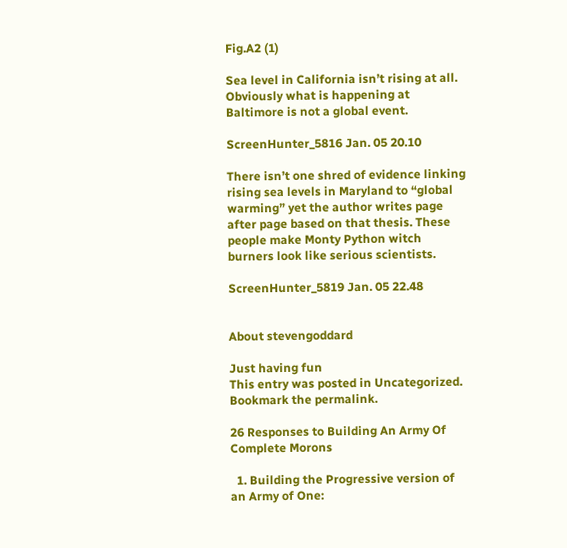Fig.A2 (1)

Sea level in California isn’t rising at all. Obviously what is happening at Baltimore is not a global event.

ScreenHunter_5816 Jan. 05 20.10

There isn’t one shred of evidence linking rising sea levels in Maryland to “global warming” yet the author writes page after page based on that thesis. These people make Monty Python witch burners look like serious scientists.

ScreenHunter_5819 Jan. 05 22.48


About stevengoddard

Just having fun
This entry was posted in Uncategorized. Bookmark the permalink.

26 Responses to Building An Army Of Complete Morons

  1. Building the Progressive version of an Army of One: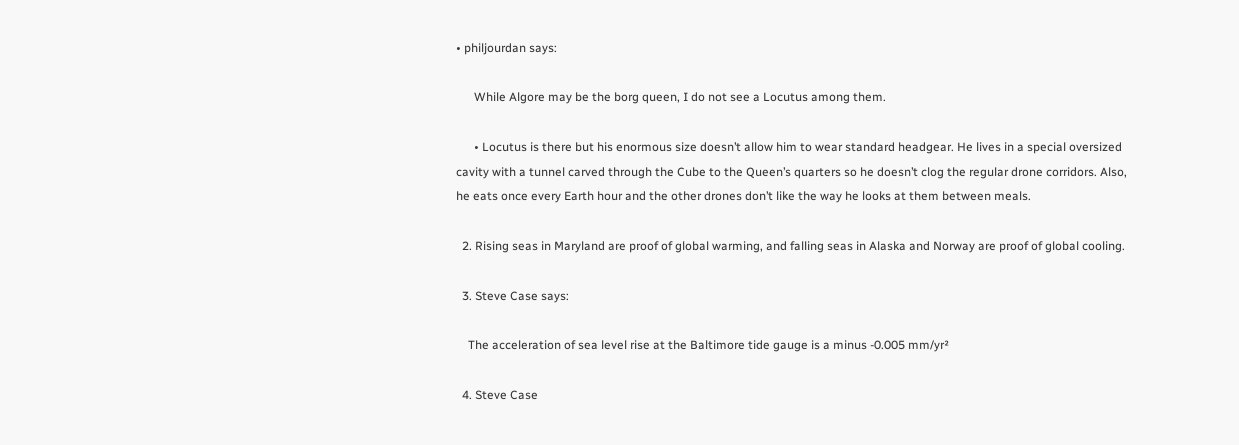• philjourdan says:

      While Algore may be the borg queen, I do not see a Locutus among them.

      • Locutus is there but his enormous size doesn’t allow him to wear standard headgear. He lives in a special oversized cavity with a tunnel carved through the Cube to the Queen’s quarters so he doesn’t clog the regular drone corridors. Also, he eats once every Earth hour and the other drones don’t like the way he looks at them between meals.

  2. Rising seas in Maryland are proof of global warming, and falling seas in Alaska and Norway are proof of global cooling.

  3. Steve Case says:

    The acceleration of sea level rise at the Baltimore tide gauge is a minus -0.005 mm/yr²

  4. Steve Case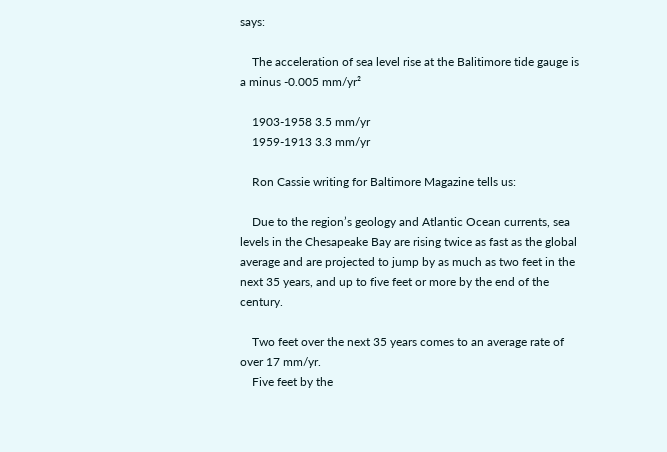says:

    The acceleration of sea level rise at the Balitimore tide gauge is a minus -0.005 mm/yr²

    1903-1958 3.5 mm/yr
    1959-1913 3.3 mm/yr

    Ron Cassie writing for Baltimore Magazine tells us:

    Due to the region’s geology and Atlantic Ocean currents, sea levels in the Chesapeake Bay are rising twice as fast as the global average and are projected to jump by as much as two feet in the next 35 years, and up to five feet or more by the end of the century.

    Two feet over the next 35 years comes to an average rate of over 17 mm/yr.
    Five feet by the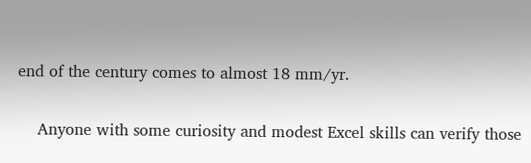end of the century comes to almost 18 mm/yr.

    Anyone with some curiosity and modest Excel skills can verify those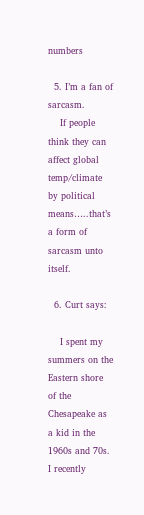numbers

  5. I’m a fan of sarcasm.
    If people think they can affect global temp/climate by political means…..that’s a form of sarcasm unto itself.

  6. Curt says:

    I spent my summers on the Eastern shore of the Chesapeake as a kid in the 1960s and 70s. I recently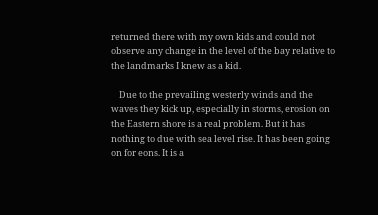returned there with my own kids and could not observe any change in the level of the bay relative to the landmarks I knew as a kid.

    Due to the prevailing westerly winds and the waves they kick up, especially in storms, erosion on the Eastern shore is a real problem. But it has nothing to due with sea level rise. It has been going on for eons. It is a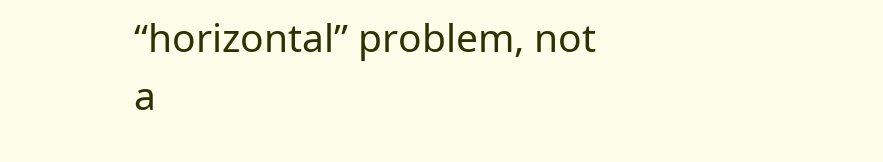“horizontal” problem, not a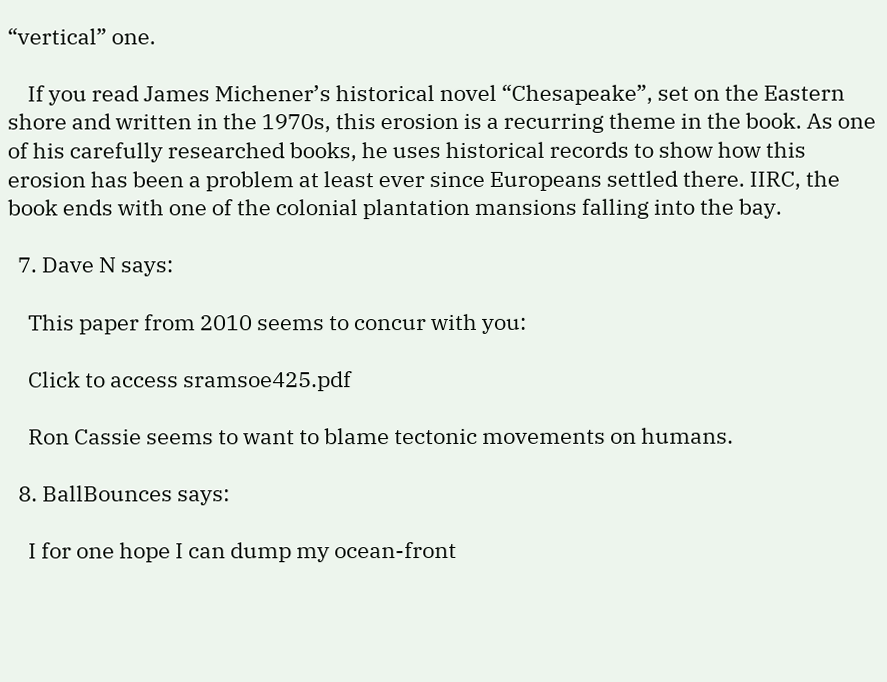“vertical” one.

    If you read James Michener’s historical novel “Chesapeake”, set on the Eastern shore and written in the 1970s, this erosion is a recurring theme in the book. As one of his carefully researched books, he uses historical records to show how this erosion has been a problem at least ever since Europeans settled there. IIRC, the book ends with one of the colonial plantation mansions falling into the bay.

  7. Dave N says:

    This paper from 2010 seems to concur with you:

    Click to access sramsoe425.pdf

    Ron Cassie seems to want to blame tectonic movements on humans.

  8. BallBounces says:

    I for one hope I can dump my ocean-front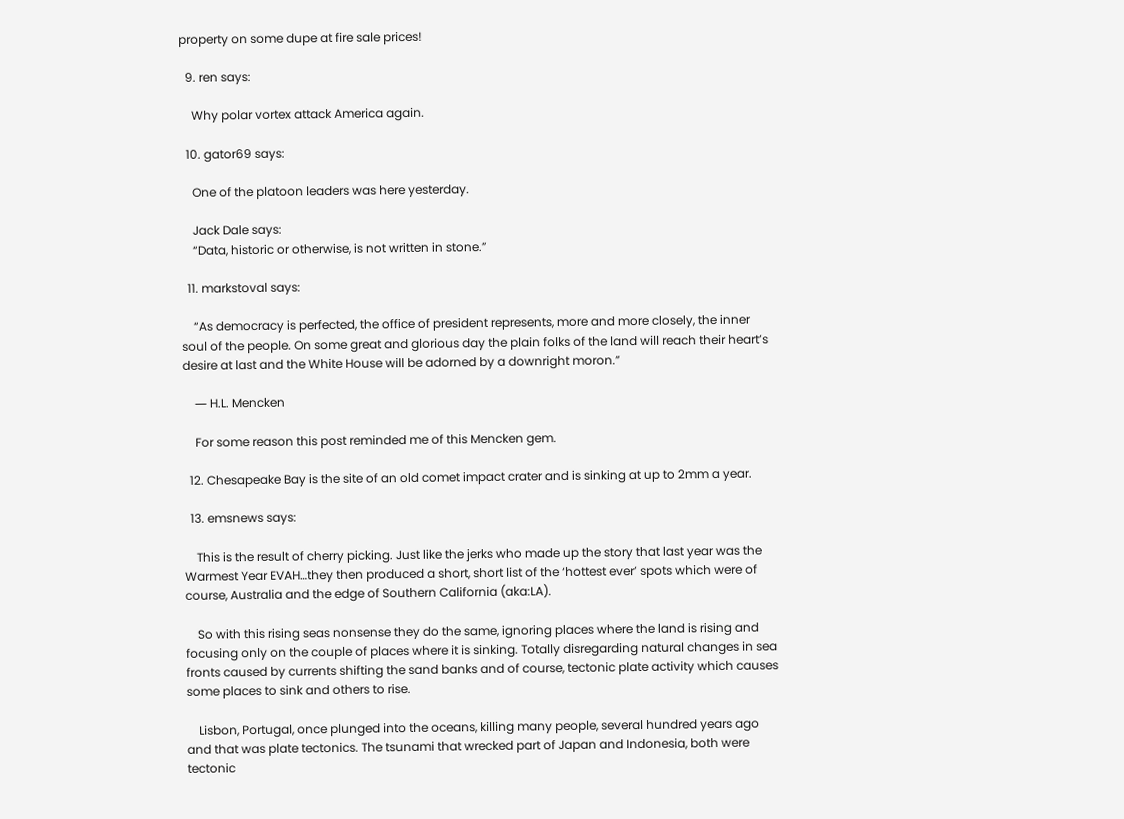property on some dupe at fire sale prices!

  9. ren says:

    Why polar vortex attack America again.

  10. gator69 says:

    One of the platoon leaders was here yesterday.

    Jack Dale says:
    “Data, historic or otherwise, is not written in stone.”

  11. markstoval says:

    “As democracy is perfected, the office of president represents, more and more closely, the inner soul of the people. On some great and glorious day the plain folks of the land will reach their heart’s desire at last and the White House will be adorned by a downright moron.”

    ― H.L. Mencken

    For some reason this post reminded me of this Mencken gem.

  12. Chesapeake Bay is the site of an old comet impact crater and is sinking at up to 2mm a year.

  13. emsnews says:

    This is the result of cherry picking. Just like the jerks who made up the story that last year was the Warmest Year EVAH…they then produced a short, short list of the ‘hottest ever’ spots which were of course, Australia and the edge of Southern California (aka:LA).

    So with this rising seas nonsense they do the same, ignoring places where the land is rising and focusing only on the couple of places where it is sinking. Totally disregarding natural changes in sea fronts caused by currents shifting the sand banks and of course, tectonic plate activity which causes some places to sink and others to rise.

    Lisbon, Portugal, once plunged into the oceans, killing many people, several hundred years ago and that was plate tectonics. The tsunami that wrecked part of Japan and Indonesia, both were tectonic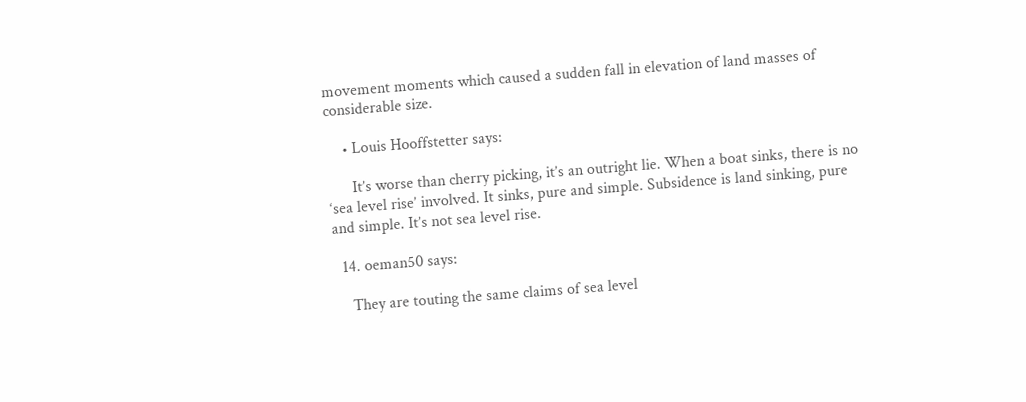movement moments which caused a sudden fall in elevation of land masses of considerable size.

    • Louis Hooffstetter says:

      It’s worse than cherry picking, it’s an outright lie. When a boat sinks, there is no ‘sea level rise’ involved. It sinks, pure and simple. Subsidence is land sinking, pure and simple. It’s not sea level rise.

  14. oeman50 says:

    They are touting the same claims of sea level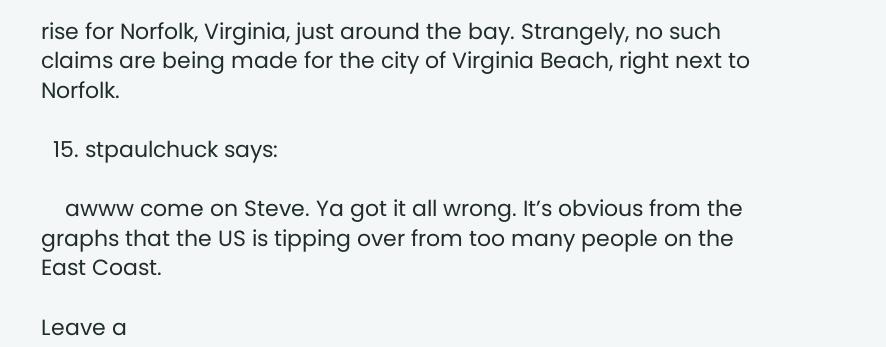rise for Norfolk, Virginia, just around the bay. Strangely, no such claims are being made for the city of Virginia Beach, right next to Norfolk.

  15. stpaulchuck says:

    awww come on Steve. Ya got it all wrong. It’s obvious from the graphs that the US is tipping over from too many people on the East Coast.

Leave a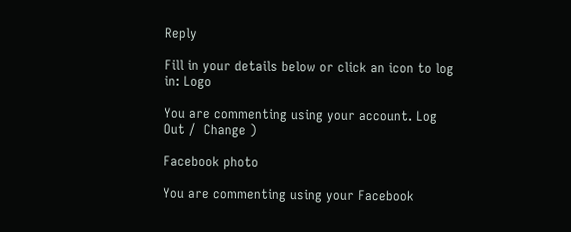Reply

Fill in your details below or click an icon to log in: Logo

You are commenting using your account. Log Out /  Change )

Facebook photo

You are commenting using your Facebook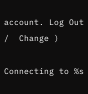account. Log Out /  Change )

Connecting to %s